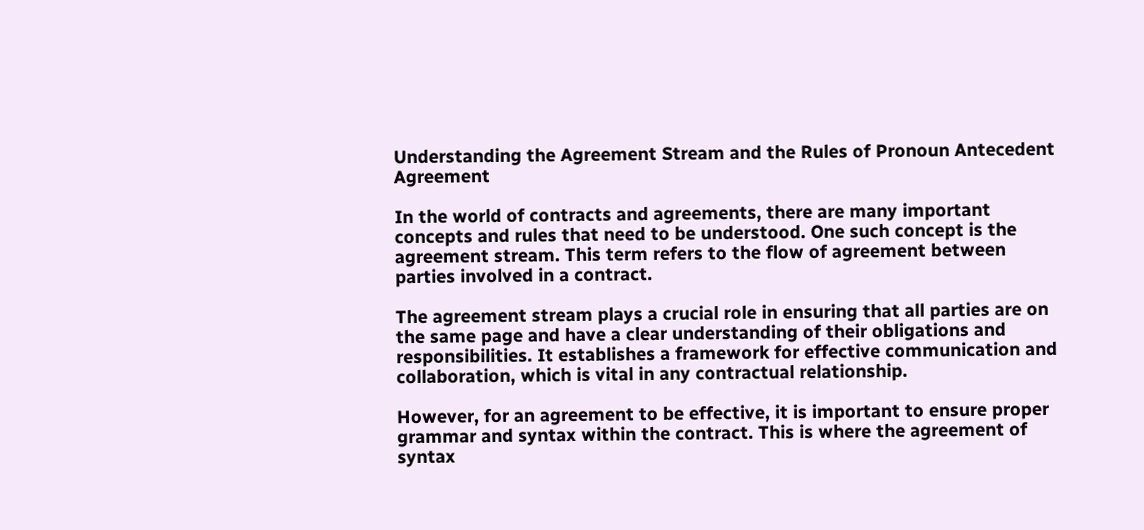Understanding the Agreement Stream and the Rules of Pronoun Antecedent Agreement

In the world of contracts and agreements, there are many important concepts and rules that need to be understood. One such concept is the agreement stream. This term refers to the flow of agreement between parties involved in a contract.

The agreement stream plays a crucial role in ensuring that all parties are on the same page and have a clear understanding of their obligations and responsibilities. It establishes a framework for effective communication and collaboration, which is vital in any contractual relationship.

However, for an agreement to be effective, it is important to ensure proper grammar and syntax within the contract. This is where the agreement of syntax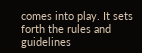comes into play. It sets forth the rules and guidelines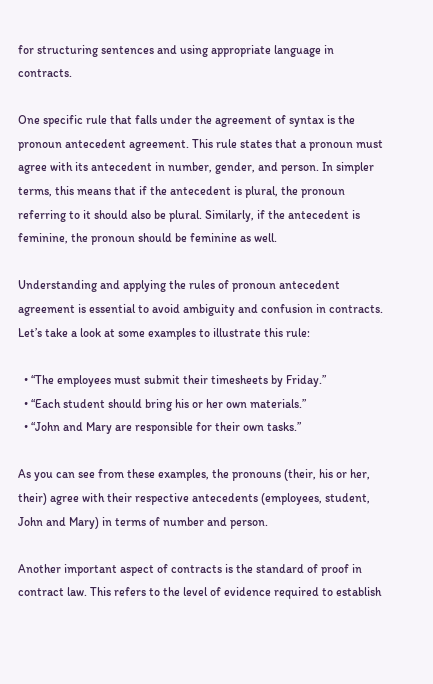for structuring sentences and using appropriate language in contracts.

One specific rule that falls under the agreement of syntax is the pronoun antecedent agreement. This rule states that a pronoun must agree with its antecedent in number, gender, and person. In simpler terms, this means that if the antecedent is plural, the pronoun referring to it should also be plural. Similarly, if the antecedent is feminine, the pronoun should be feminine as well.

Understanding and applying the rules of pronoun antecedent agreement is essential to avoid ambiguity and confusion in contracts. Let’s take a look at some examples to illustrate this rule:

  • “The employees must submit their timesheets by Friday.”
  • “Each student should bring his or her own materials.”
  • “John and Mary are responsible for their own tasks.”

As you can see from these examples, the pronouns (their, his or her, their) agree with their respective antecedents (employees, student, John and Mary) in terms of number and person.

Another important aspect of contracts is the standard of proof in contract law. This refers to the level of evidence required to establish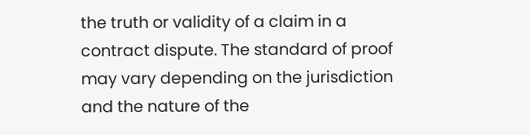the truth or validity of a claim in a contract dispute. The standard of proof may vary depending on the jurisdiction and the nature of the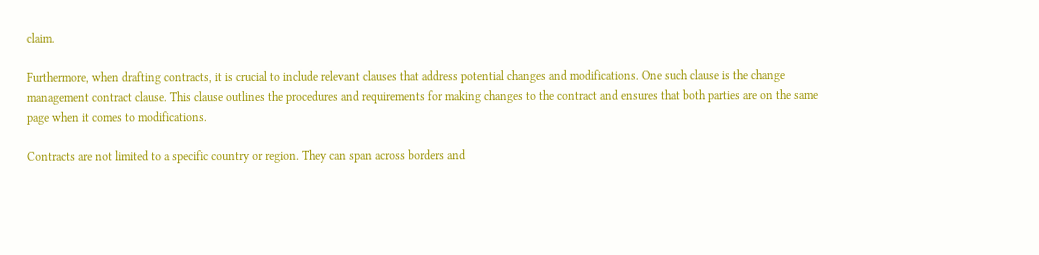claim.

Furthermore, when drafting contracts, it is crucial to include relevant clauses that address potential changes and modifications. One such clause is the change management contract clause. This clause outlines the procedures and requirements for making changes to the contract and ensures that both parties are on the same page when it comes to modifications.

Contracts are not limited to a specific country or region. They can span across borders and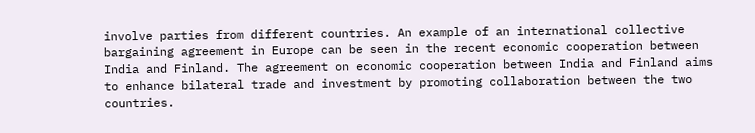involve parties from different countries. An example of an international collective bargaining agreement in Europe can be seen in the recent economic cooperation between India and Finland. The agreement on economic cooperation between India and Finland aims to enhance bilateral trade and investment by promoting collaboration between the two countries.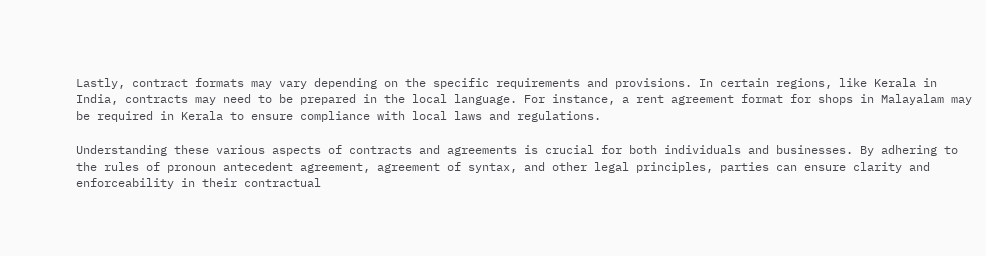Lastly, contract formats may vary depending on the specific requirements and provisions. In certain regions, like Kerala in India, contracts may need to be prepared in the local language. For instance, a rent agreement format for shops in Malayalam may be required in Kerala to ensure compliance with local laws and regulations.

Understanding these various aspects of contracts and agreements is crucial for both individuals and businesses. By adhering to the rules of pronoun antecedent agreement, agreement of syntax, and other legal principles, parties can ensure clarity and enforceability in their contractual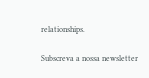relationships.

Subscreva a nossa newsletter